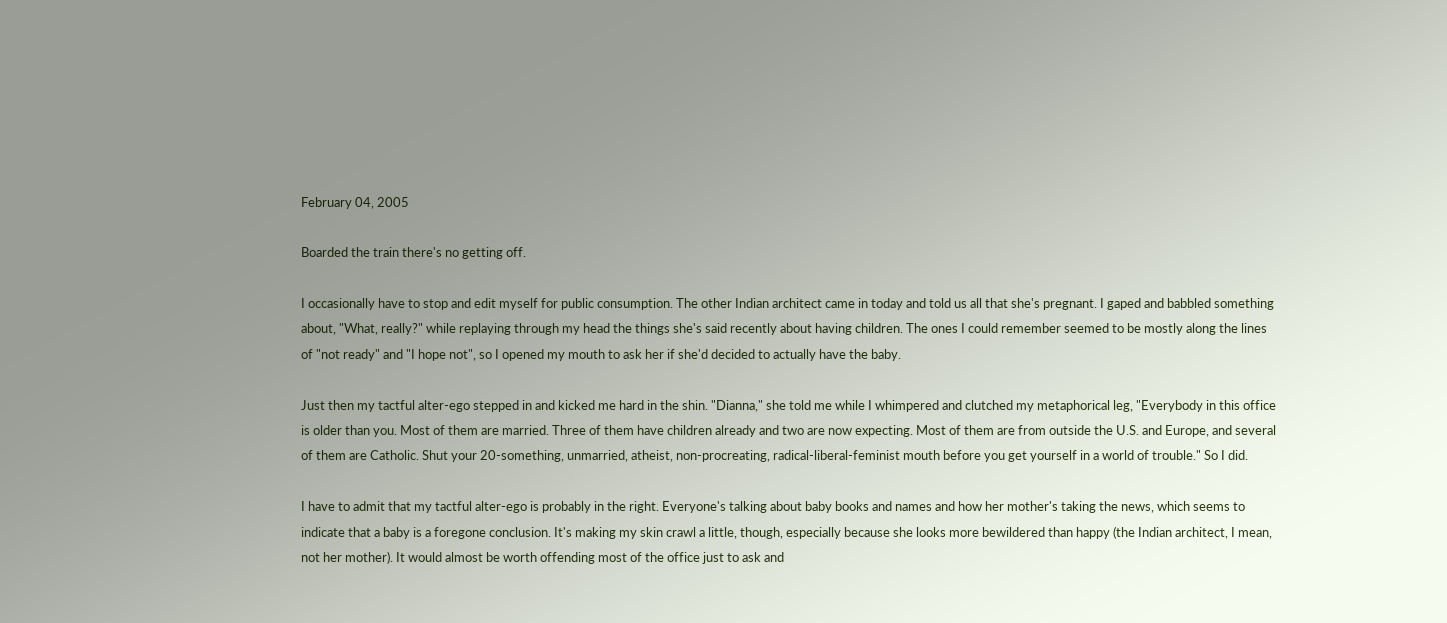February 04, 2005

Boarded the train there's no getting off.

I occasionally have to stop and edit myself for public consumption. The other Indian architect came in today and told us all that she's pregnant. I gaped and babbled something about, "What, really?" while replaying through my head the things she's said recently about having children. The ones I could remember seemed to be mostly along the lines of "not ready" and "I hope not", so I opened my mouth to ask her if she'd decided to actually have the baby.

Just then my tactful alter-ego stepped in and kicked me hard in the shin. "Dianna," she told me while I whimpered and clutched my metaphorical leg, "Everybody in this office is older than you. Most of them are married. Three of them have children already and two are now expecting. Most of them are from outside the U.S. and Europe, and several of them are Catholic. Shut your 20-something, unmarried, atheist, non-procreating, radical-liberal-feminist mouth before you get yourself in a world of trouble." So I did.

I have to admit that my tactful alter-ego is probably in the right. Everyone's talking about baby books and names and how her mother's taking the news, which seems to indicate that a baby is a foregone conclusion. It's making my skin crawl a little, though, especially because she looks more bewildered than happy (the Indian architect, I mean, not her mother). It would almost be worth offending most of the office just to ask and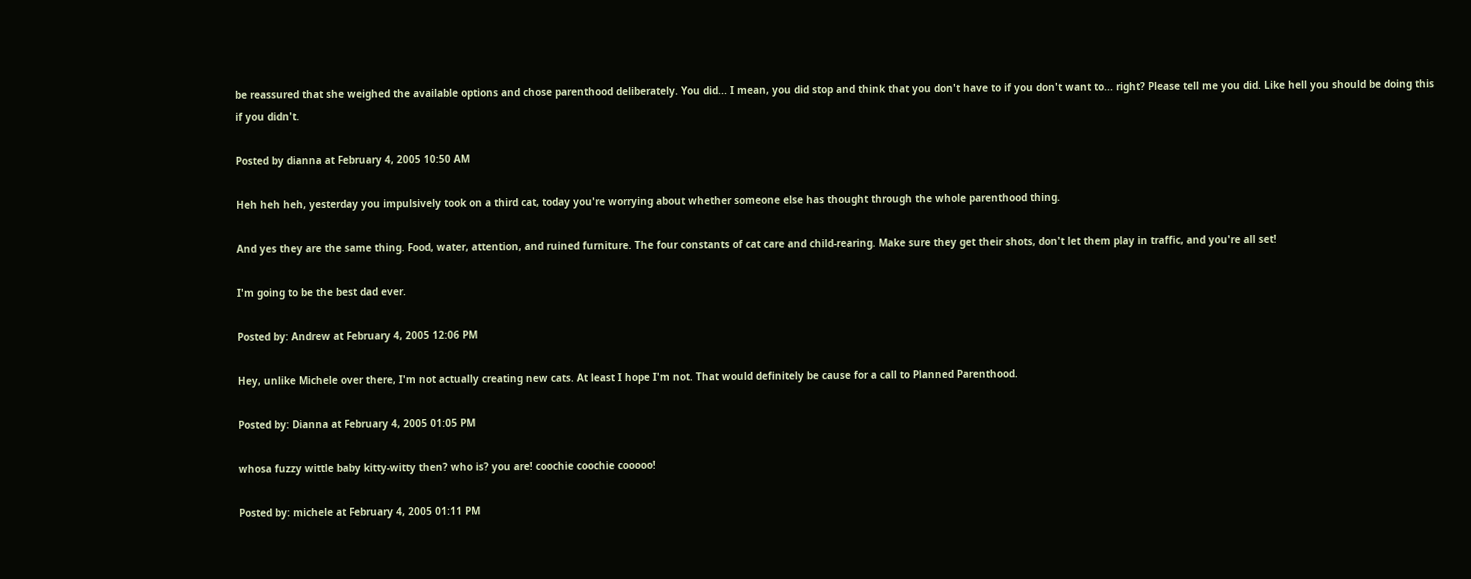be reassured that she weighed the available options and chose parenthood deliberately. You did... I mean, you did stop and think that you don't have to if you don't want to... right? Please tell me you did. Like hell you should be doing this if you didn't.

Posted by dianna at February 4, 2005 10:50 AM

Heh heh heh, yesterday you impulsively took on a third cat, today you're worrying about whether someone else has thought through the whole parenthood thing.

And yes they are the same thing. Food, water, attention, and ruined furniture. The four constants of cat care and child-rearing. Make sure they get their shots, don't let them play in traffic, and you're all set!

I'm going to be the best dad ever.

Posted by: Andrew at February 4, 2005 12:06 PM

Hey, unlike Michele over there, I'm not actually creating new cats. At least I hope I'm not. That would definitely be cause for a call to Planned Parenthood.

Posted by: Dianna at February 4, 2005 01:05 PM

whosa fuzzy wittle baby kitty-witty then? who is? you are! coochie coochie cooooo!

Posted by: michele at February 4, 2005 01:11 PM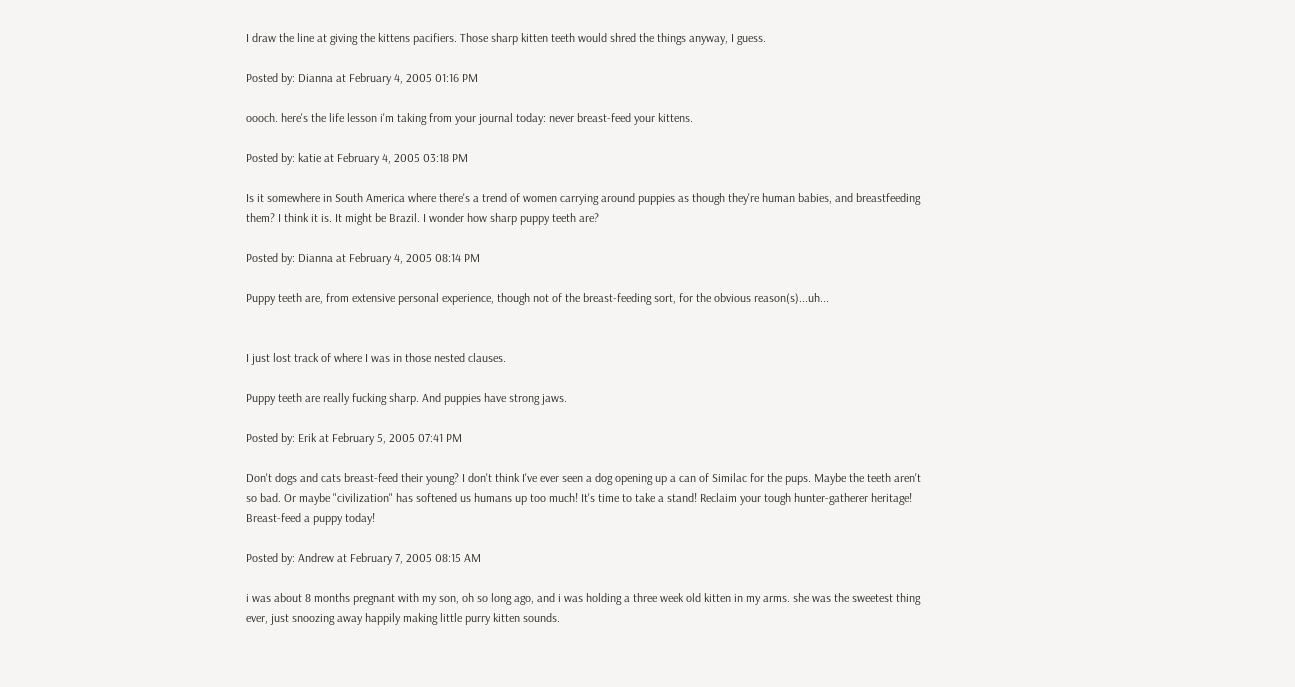I draw the line at giving the kittens pacifiers. Those sharp kitten teeth would shred the things anyway, I guess.

Posted by: Dianna at February 4, 2005 01:16 PM

oooch. here's the life lesson i'm taking from your journal today: never breast-feed your kittens.

Posted by: katie at February 4, 2005 03:18 PM

Is it somewhere in South America where there's a trend of women carrying around puppies as though they're human babies, and breastfeeding them? I think it is. It might be Brazil. I wonder how sharp puppy teeth are?

Posted by: Dianna at February 4, 2005 08:14 PM

Puppy teeth are, from extensive personal experience, though not of the breast-feeding sort, for the obvious reason(s)...uh...


I just lost track of where I was in those nested clauses.

Puppy teeth are really fucking sharp. And puppies have strong jaws.

Posted by: Erik at February 5, 2005 07:41 PM

Don't dogs and cats breast-feed their young? I don't think I've ever seen a dog opening up a can of Similac for the pups. Maybe the teeth aren't so bad. Or maybe "civilization" has softened us humans up too much! It's time to take a stand! Reclaim your tough hunter-gatherer heritage! Breast-feed a puppy today!

Posted by: Andrew at February 7, 2005 08:15 AM

i was about 8 months pregnant with my son, oh so long ago, and i was holding a three week old kitten in my arms. she was the sweetest thing ever, just snoozing away happily making little purry kitten sounds.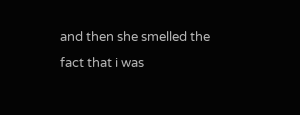and then she smelled the fact that i was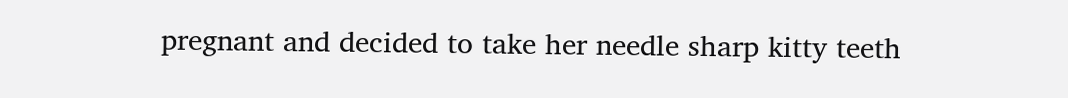pregnant and decided to take her needle sharp kitty teeth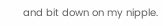and bit down on my nipple.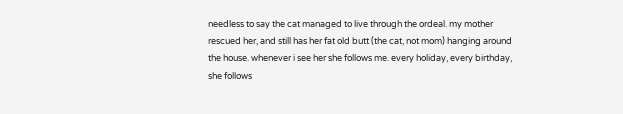needless to say the cat managed to live through the ordeal. my mother rescued her, and still has her fat old butt (the cat, not mom) hanging around the house. whenever i see her she follows me. every holiday, every birthday, she follows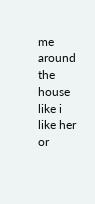me around the house like i like her or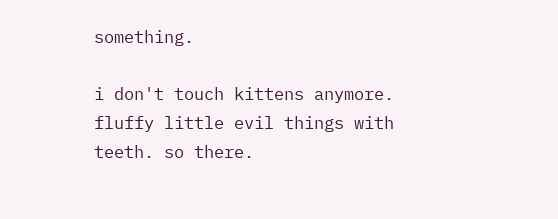something.

i don't touch kittens anymore. fluffy little evil things with teeth. so there.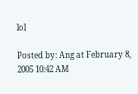lol

Posted by: Ang at February 8, 2005 10:42 AM